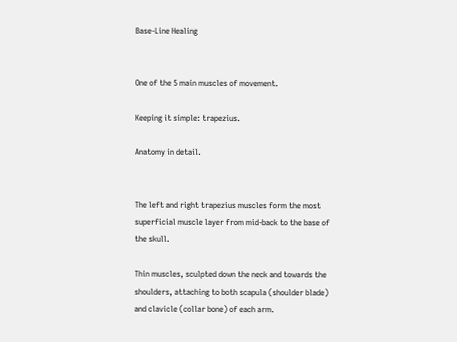Base-Line Healing


One of the 5 main muscles of movement.

Keeping it simple: trapezius.

Anatomy in detail.


The left and right trapezius muscles form the most superficial muscle layer from mid-back to the base of the skull.

Thin muscles, sculpted down the neck and towards the shoulders, attaching to both scapula (shoulder blade) and clavicle (collar bone) of each arm.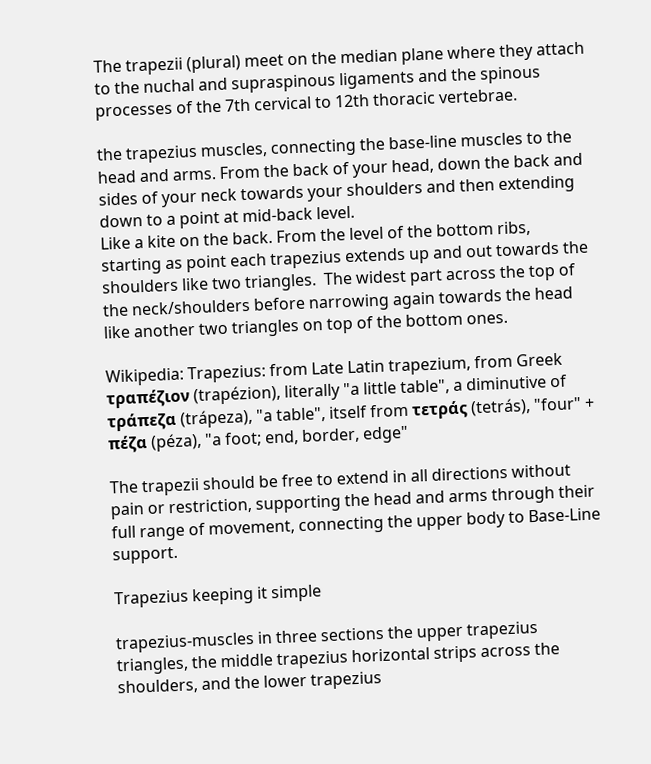The trapezii (plural) meet on the median plane where they attach to the nuchal and supraspinous ligaments and the spinous processes of the 7th cervical to 12th thoracic vertebrae.

the trapezius muscles, connecting the base-line muscles to the head and arms. From the back of your head, down the back and sides of your neck towards your shoulders and then extending down to a point at mid-back level.
Like a kite on the back. From the level of the bottom ribs, starting as point each trapezius extends up and out towards the shoulders like two triangles.  The widest part across the top of the neck/shoulders before narrowing again towards the head like another two triangles on top of the bottom ones.

Wikipedia: Trapezius: from Late Latin trapezium, from Greek τραπέζιον (trapézion), literally "a little table", a diminutive of τράπεζα (trápeza), "a table", itself from τετράς (tetrás), "four" + πέζα (péza), "a foot; end, border, edge"

The trapezii should be free to extend in all directions without pain or restriction, supporting the head and arms through their full range of movement, connecting the upper body to Base-Line support.

Trapezius keeping it simple

trapezius-muscles in three sections the upper trapezius triangles, the middle trapezius horizontal strips across the shoulders, and the lower trapezius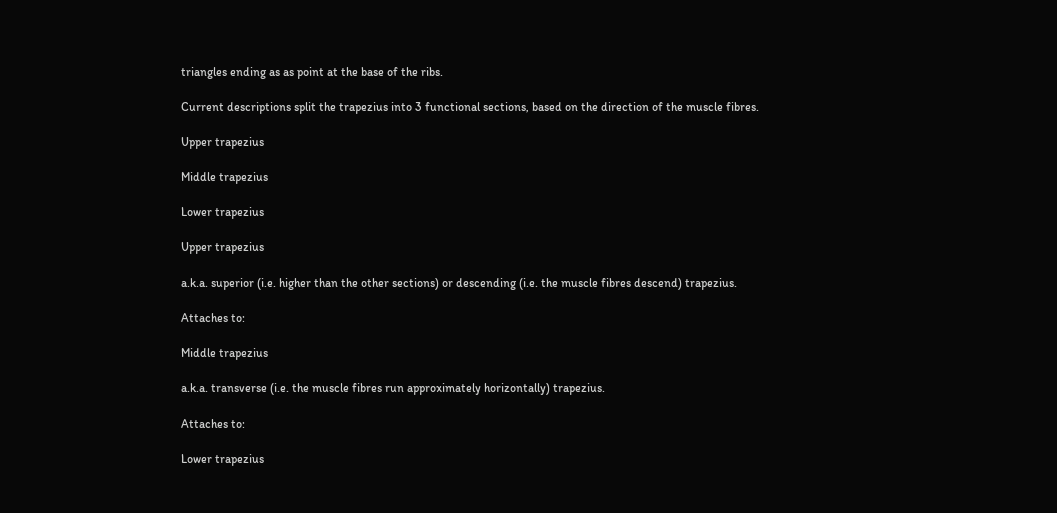triangles ending as as point at the base of the ribs.

Current descriptions split the trapezius into 3 functional sections, based on the direction of the muscle fibres.

Upper trapezius

Middle trapezius

Lower trapezius

Upper trapezius

a.k.a. superior (i.e. higher than the other sections) or descending (i.e. the muscle fibres descend) trapezius.

Attaches to:

Middle trapezius

a.k.a. transverse (i.e. the muscle fibres run approximately horizontally) trapezius.

Attaches to:

Lower trapezius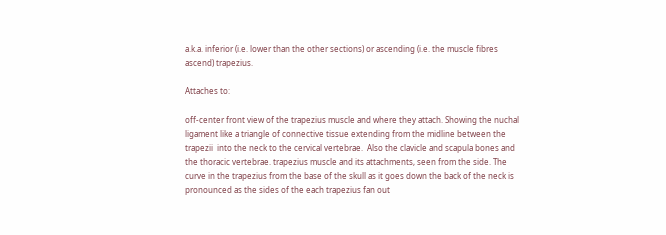a.k.a. inferior (i.e. lower than the other sections) or ascending (i.e. the muscle fibres ascend) trapezius.

Attaches to:

off-center front view of the trapezius muscle and where they attach. Showing the nuchal ligament like a triangle of connective tissue extending from the midline between the trapezii  into the neck to the cervical vertebrae.  Also the clavicle and scapula bones and the thoracic vertebrae. trapezius muscle and its attachments, seen from the side. The curve in the trapezius from the base of the skull as it goes down the back of the neck is pronounced as the sides of the each trapezius fan out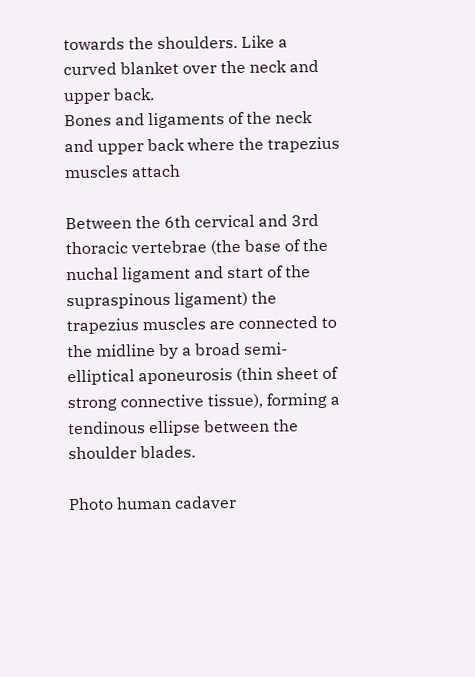towards the shoulders. Like a curved blanket over the neck and upper back.
Bones and ligaments of the neck and upper back where the trapezius muscles attach

Between the 6th cervical and 3rd thoracic vertebrae (the base of the nuchal ligament and start of the supraspinous ligament) the trapezius muscles are connected to the midline by a broad semi-elliptical aponeurosis (thin sheet of strong connective tissue), forming a tendinous ellipse between the shoulder blades.

Photo human cadaver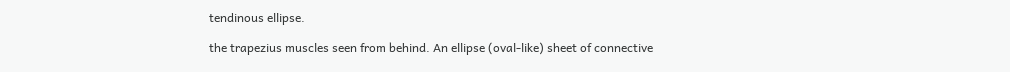tendinous ellipse.

the trapezius muscles seen from behind. An ellipse (oval-like) sheet of connective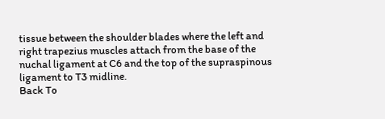tissue between the shoulder blades where the left and right trapezius muscles attach from the base of the nuchal ligament at C6 and the top of the supraspinous ligament to T3 midline.
Back To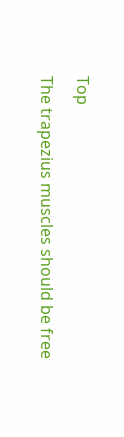Top

The trapezius muscles should be free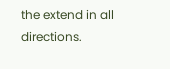the extend in all directions.